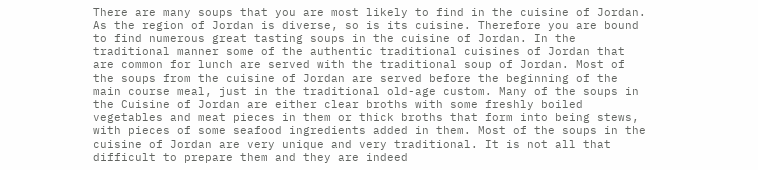There are many soups that you are most likely to find in the cuisine of Jordan. As the region of Jordan is diverse, so is its cuisine. Therefore you are bound to find numerous great tasting soups in the cuisine of Jordan. In the traditional manner some of the authentic traditional cuisines of Jordan that are common for lunch are served with the traditional soup of Jordan. Most of the soups from the cuisine of Jordan are served before the beginning of the main course meal, just in the traditional old-age custom. Many of the soups in the Cuisine of Jordan are either clear broths with some freshly boiled vegetables and meat pieces in them or thick broths that form into being stews, with pieces of some seafood ingredients added in them. Most of the soups in the cuisine of Jordan are very unique and very traditional. It is not all that difficult to prepare them and they are indeed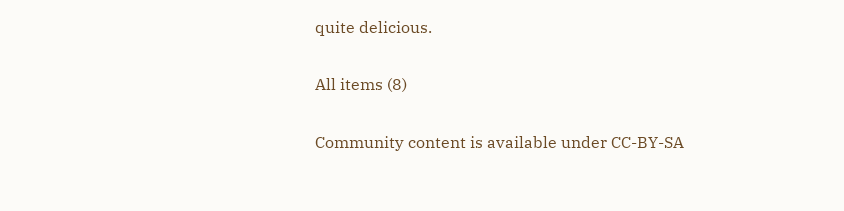quite delicious.

All items (8)

Community content is available under CC-BY-SA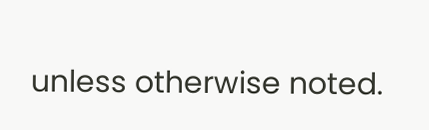unless otherwise noted.